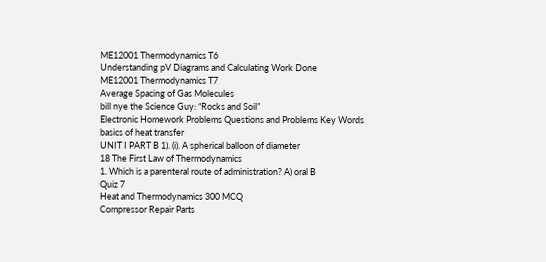ME12001 Thermodynamics T6
Understanding pV Diagrams and Calculating Work Done
ME12001 Thermodynamics T7
Average Spacing of Gas Molecules
bill nye the Science Guy: “Rocks and Soil”
Electronic Homework Problems Questions and Problems Key Words
basics of heat transfer
UNIT I PART B 1). (i). A spherical balloon of diameter
18 The First Law of Thermodynamics
1. Which is a parenteral route of administration? A) oral B
Quiz 7
Heat and Thermodynamics 300 MCQ
Compressor Repair Parts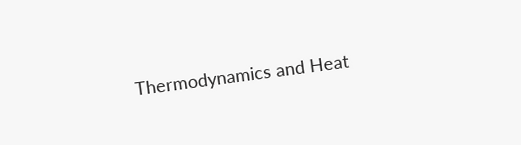Thermodynamics and Heat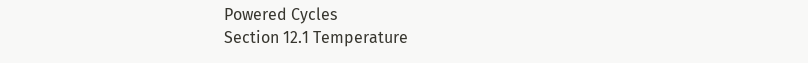Powered Cycles
Section 12.1 Temperature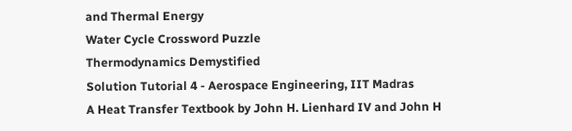and Thermal Energy
Water Cycle Crossword Puzzle
Thermodynamics Demystified
Solution Tutorial 4 - Aerospace Engineering, IIT Madras
A Heat Transfer Textbook by John H. Lienhard IV and John H